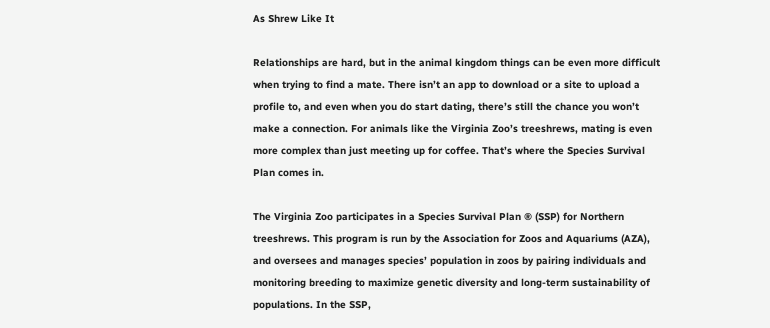As Shrew Like It

Relationships are hard, but in the animal kingdom things can be even more difficult when trying to find a mate. There isn’t an app to download or a site to upload a profile to, and even when you do start dating, there’s still the chance you won’t make a connection. For animals like the Virginia Zoo’s treeshrews, mating is even more complex than just meeting up for coffee. That’s where the Species Survival Plan comes in.

The Virginia Zoo participates in a Species Survival Plan ® (SSP) for Northern treeshrews. This program is run by the Association for Zoos and Aquariums (AZA), and oversees and manages species’ population in zoos by pairing individuals and monitoring breeding to maximize genetic diversity and long-term sustainability of populations. In the SSP,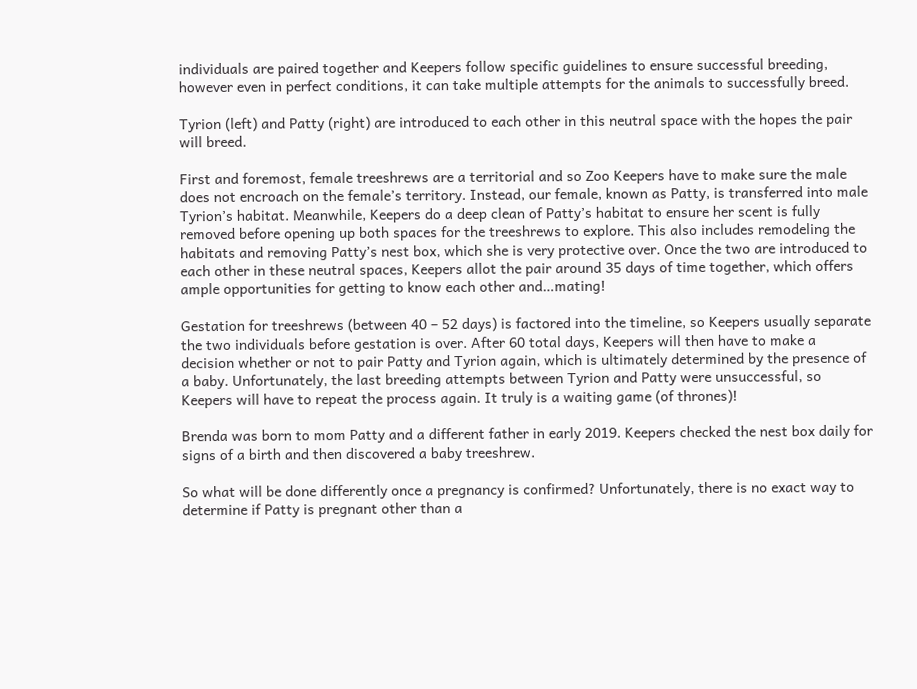individuals are paired together and Keepers follow specific guidelines to ensure successful breeding, however even in perfect conditions, it can take multiple attempts for the animals to successfully breed.

Tyrion (left) and Patty (right) are introduced to each other in this neutral space with the hopes the pair will breed.

First and foremost, female treeshrews are a territorial and so Zoo Keepers have to make sure the male does not encroach on the female’s territory. Instead, our female, known as Patty, is transferred into male Tyrion’s habitat. Meanwhile, Keepers do a deep clean of Patty’s habitat to ensure her scent is fully removed before opening up both spaces for the treeshrews to explore. This also includes remodeling the habitats and removing Patty’s nest box, which she is very protective over. Once the two are introduced to each other in these neutral spaces, Keepers allot the pair around 35 days of time together, which offers ample opportunities for getting to know each other and…mating!

Gestation for treeshrews (between 40 – 52 days) is factored into the timeline, so Keepers usually separate the two individuals before gestation is over. After 60 total days, Keepers will then have to make a decision whether or not to pair Patty and Tyrion again, which is ultimately determined by the presence of a baby. Unfortunately, the last breeding attempts between Tyrion and Patty were unsuccessful, so Keepers will have to repeat the process again. It truly is a waiting game (of thrones)!

Brenda was born to mom Patty and a different father in early 2019. Keepers checked the nest box daily for signs of a birth and then discovered a baby treeshrew.

So what will be done differently once a pregnancy is confirmed? Unfortunately, there is no exact way to determine if Patty is pregnant other than a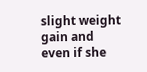slight weight gain and even if she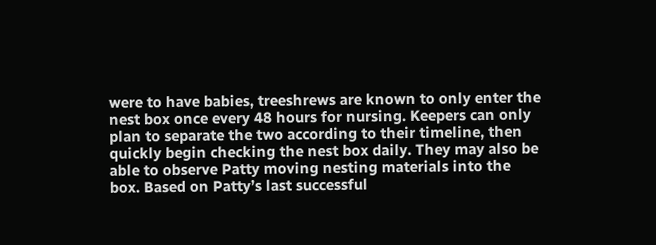were to have babies, treeshrews are known to only enter the nest box once every 48 hours for nursing. Keepers can only plan to separate the two according to their timeline, then quickly begin checking the nest box daily. They may also be able to observe Patty moving nesting materials into the box. Based on Patty’s last successful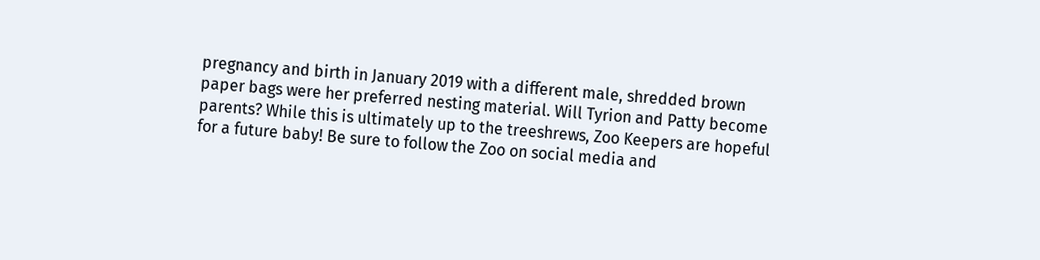pregnancy and birth in January 2019 with a different male, shredded brown paper bags were her preferred nesting material. Will Tyrion and Patty become parents? While this is ultimately up to the treeshrews, Zoo Keepers are hopeful for a future baby! Be sure to follow the Zoo on social media and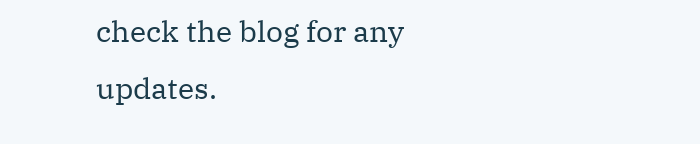check the blog for any updates.